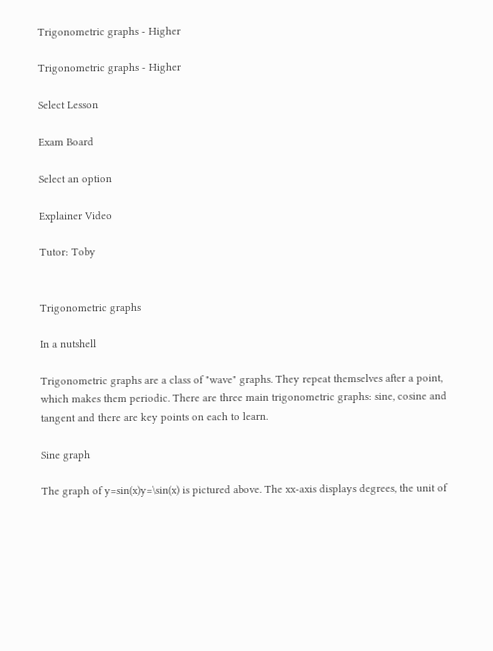Trigonometric graphs - Higher

Trigonometric graphs - Higher

Select Lesson

Exam Board

Select an option

Explainer Video

Tutor: Toby


Trigonometric graphs

In a nutshell

Trigonometric graphs are a class of "wave" graphs. They repeat themselves after a point, which makes them periodic. There are three main trigonometric graphs: sine, cosine and tangent and there are key points on each to learn.

Sine graph

The graph of y=sin(x)y=\sin(x) is pictured above. The xx-axis displays degrees, the unit of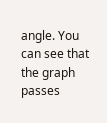angle. You can see that the graph passes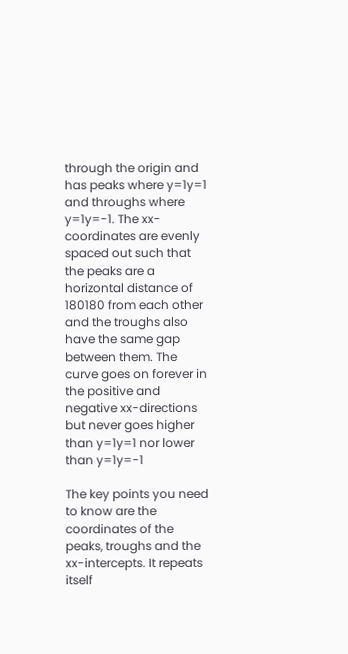through the origin and has peaks where y=1y=1 and throughs where y=1y=-1. The xx-coordinates are evenly spaced out such that the peaks are a horizontal distance of 180180 from each other and the troughs also have the same gap between them. The curve goes on forever in the positive and negative xx-directions but never goes higher than y=1y=1 nor lower than y=1y=-1

The key points you need to know are the coordinates of the peaks, troughs and the xx-intercepts. It repeats itself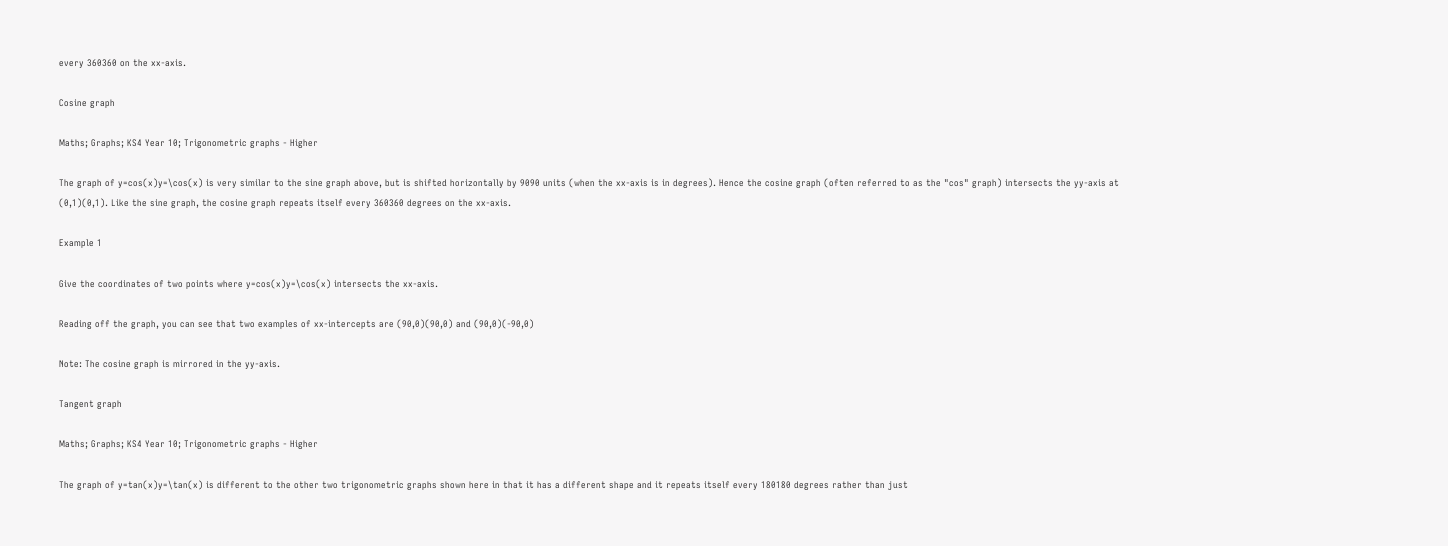every 360360 on the xx-axis.

Cosine graph

Maths; Graphs; KS4 Year 10; Trigonometric graphs - Higher

The graph of y=cos(x)y=\cos(x) is very similar to the sine graph above, but is shifted horizontally by 9090 units (when the xx-axis is in degrees). Hence the cosine graph (often referred to as the "cos" graph) intersects the yy-axis at (0,1)(0,1). Like the sine graph, the cosine graph repeats itself every 360360 degrees on the xx-axis.

Example 1

Give the coordinates of two points where y=cos(x)y=\cos(x) intersects the xx-axis.

Reading off the graph, you can see that two examples of xx-intercepts are (90,0)(90,0) and (90,0)(-90,0)

Note: The cosine graph is mirrored in the yy-axis.

Tangent graph

Maths; Graphs; KS4 Year 10; Trigonometric graphs - Higher

The graph of y=tan(x)y=\tan(x) is different to the other two trigonometric graphs shown here in that it has a different shape and it repeats itself every 180180 degrees rather than just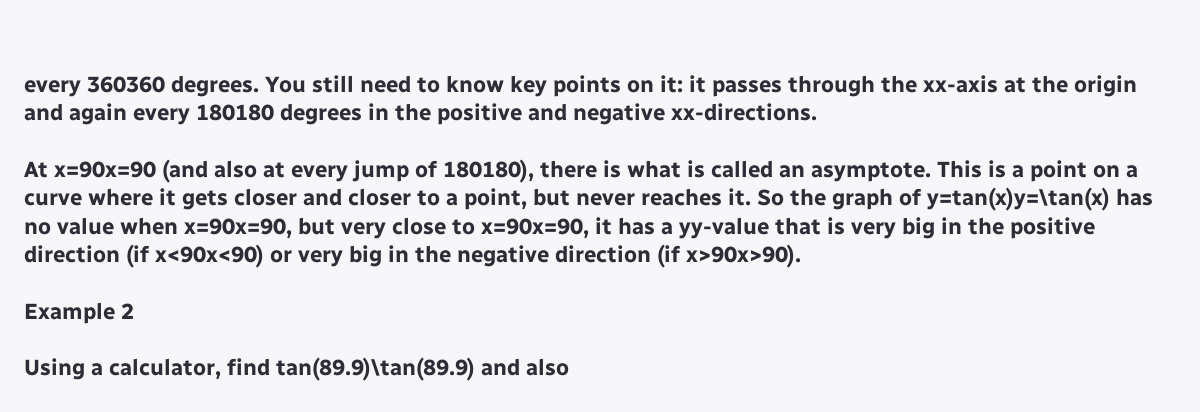every 360360 degrees. You still need to know key points on it: it passes through the xx-axis at the origin and again every 180180 degrees in the positive and negative xx-directions.

At x=90x=90 (and also at every jump of 180180), there is what is called an asymptote. This is a point on a curve where it gets closer and closer to a point, but never reaches it. So the graph of y=tan(x)y=\tan(x) has no value when x=90x=90, but very close to x=90x=90, it has a yy-value that is very big in the positive direction (if x<90x<90) or very big in the negative direction (if x>90x>90).

Example 2

Using a calculator, find tan(89.9)\tan(89.9) and also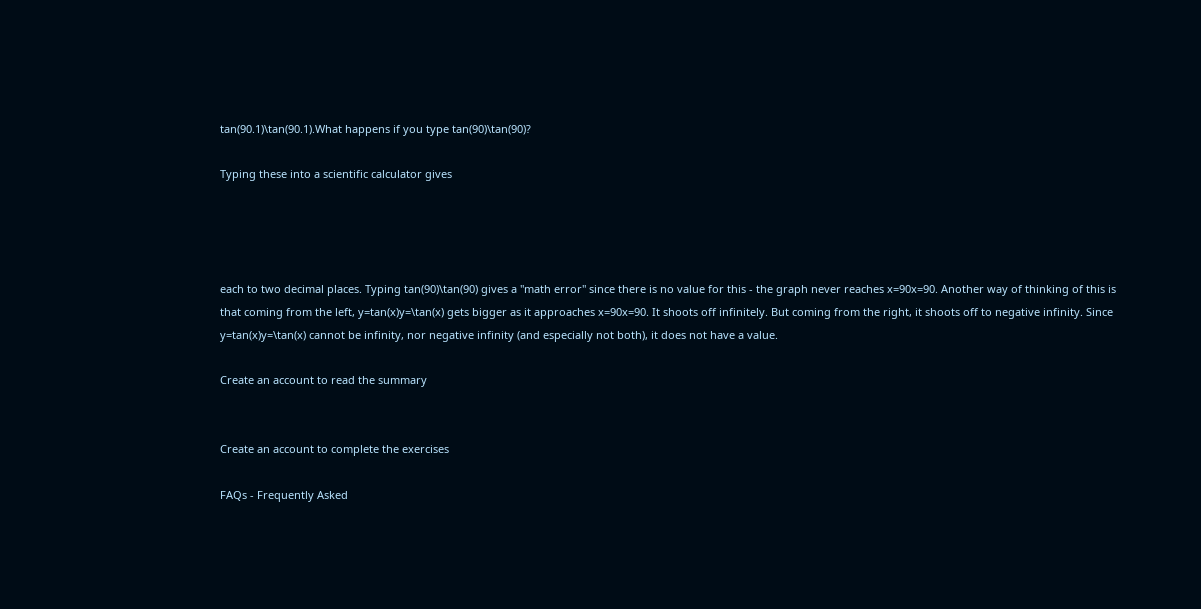tan(90.1)\tan(90.1).What happens if you type tan(90)\tan(90)?

Typing these into a scientific calculator gives




each to two decimal places. Typing tan(90)\tan(90) gives a "math error" since there is no value for this - the graph never reaches x=90x=90. Another way of thinking of this is that coming from the left, y=tan(x)y=\tan(x) gets bigger as it approaches x=90x=90. It shoots off infinitely. But coming from the right, it shoots off to negative infinity. Since y=tan(x)y=\tan(x) cannot be infinity, nor negative infinity (and especially not both), it does not have a value.

Create an account to read the summary


Create an account to complete the exercises

FAQs - Frequently Asked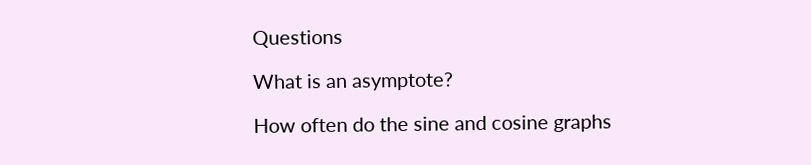Questions

What is an asymptote?

How often do the sine and cosine graphs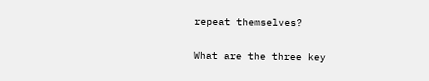repeat themselves?

What are the three key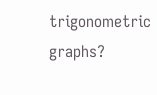trigonometric graphs?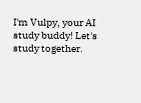I'm Vulpy, your AI study buddy! Let's study together.